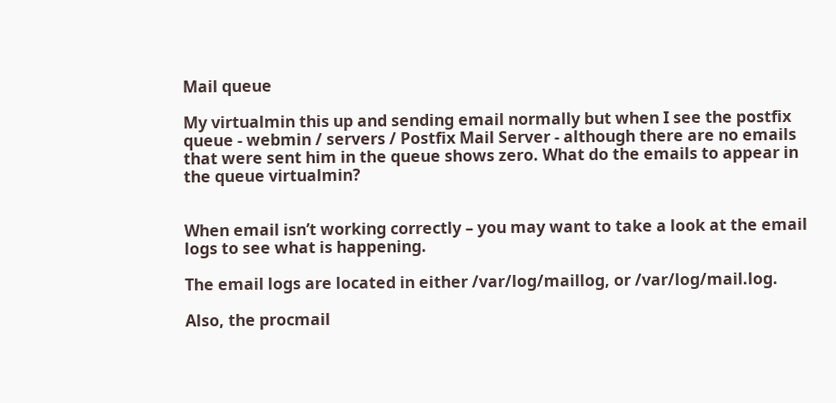Mail queue

My virtualmin this up and sending email normally but when I see the postfix queue - webmin / servers / Postfix Mail Server - although there are no emails that were sent him in the queue shows zero. What do the emails to appear in the queue virtualmin?


When email isn’t working correctly – you may want to take a look at the email logs to see what is happening.

The email logs are located in either /var/log/maillog, or /var/log/mail.log.

Also, the procmail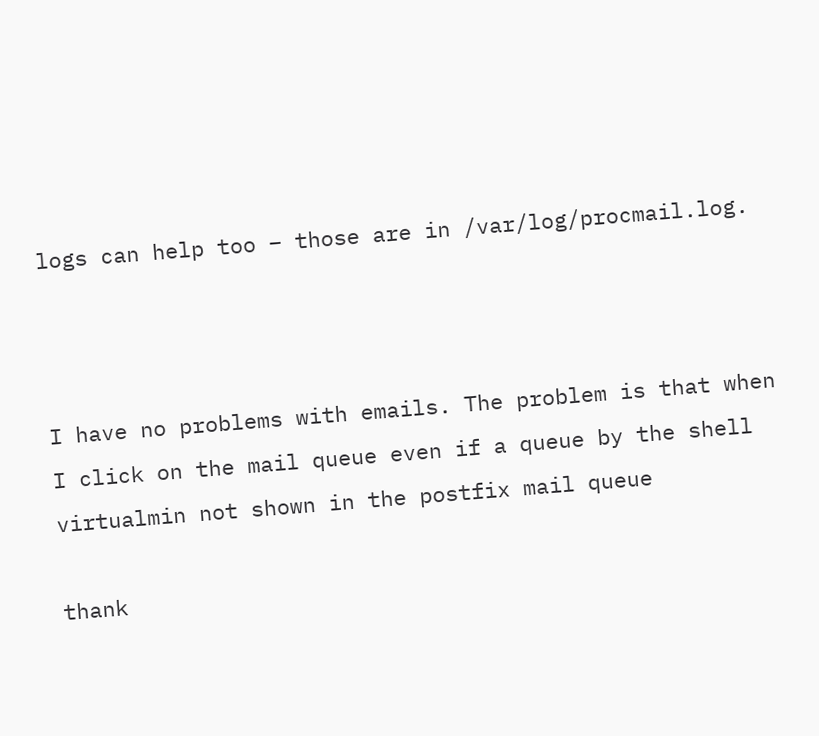logs can help too – those are in /var/log/procmail.log.



I have no problems with emails. The problem is that when I click on the mail queue even if a queue by the shell virtualmin not shown in the postfix mail queue

thank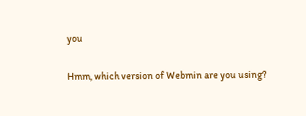you

Hmm, which version of Webmin are you using?